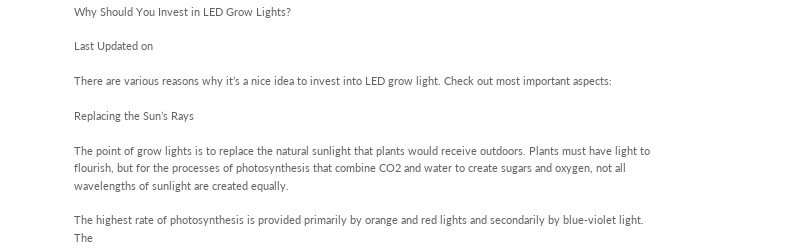Why Should You Invest in LED Grow Lights?

Last Updated on

There are various reasons why it’s a nice idea to invest into LED grow light. Check out most important aspects:

Replacing the Sun’s Rays

The point of grow lights is to replace the natural sunlight that plants would receive outdoors. Plants must have light to flourish, but for the processes of photosynthesis that combine CO2 and water to create sugars and oxygen, not all wavelengths of sunlight are created equally.

The highest rate of photosynthesis is provided primarily by orange and red lights and secondarily by blue-violet light. The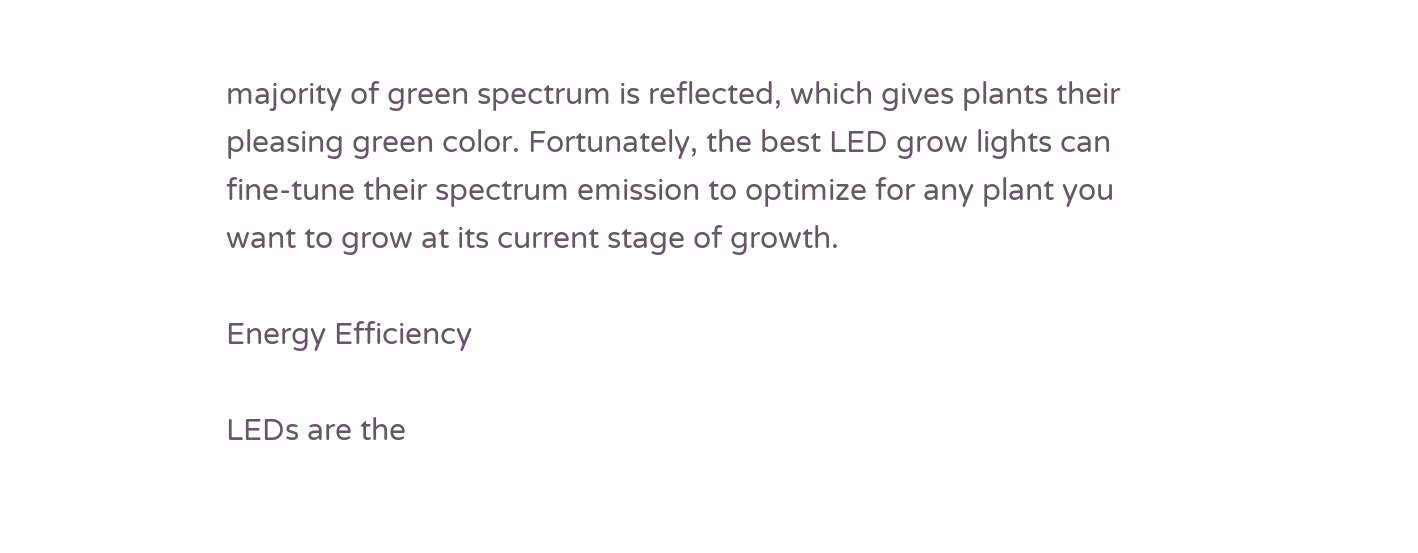majority of green spectrum is reflected, which gives plants their pleasing green color. Fortunately, the best LED grow lights can fine-tune their spectrum emission to optimize for any plant you want to grow at its current stage of growth.

Energy Efficiency

LEDs are the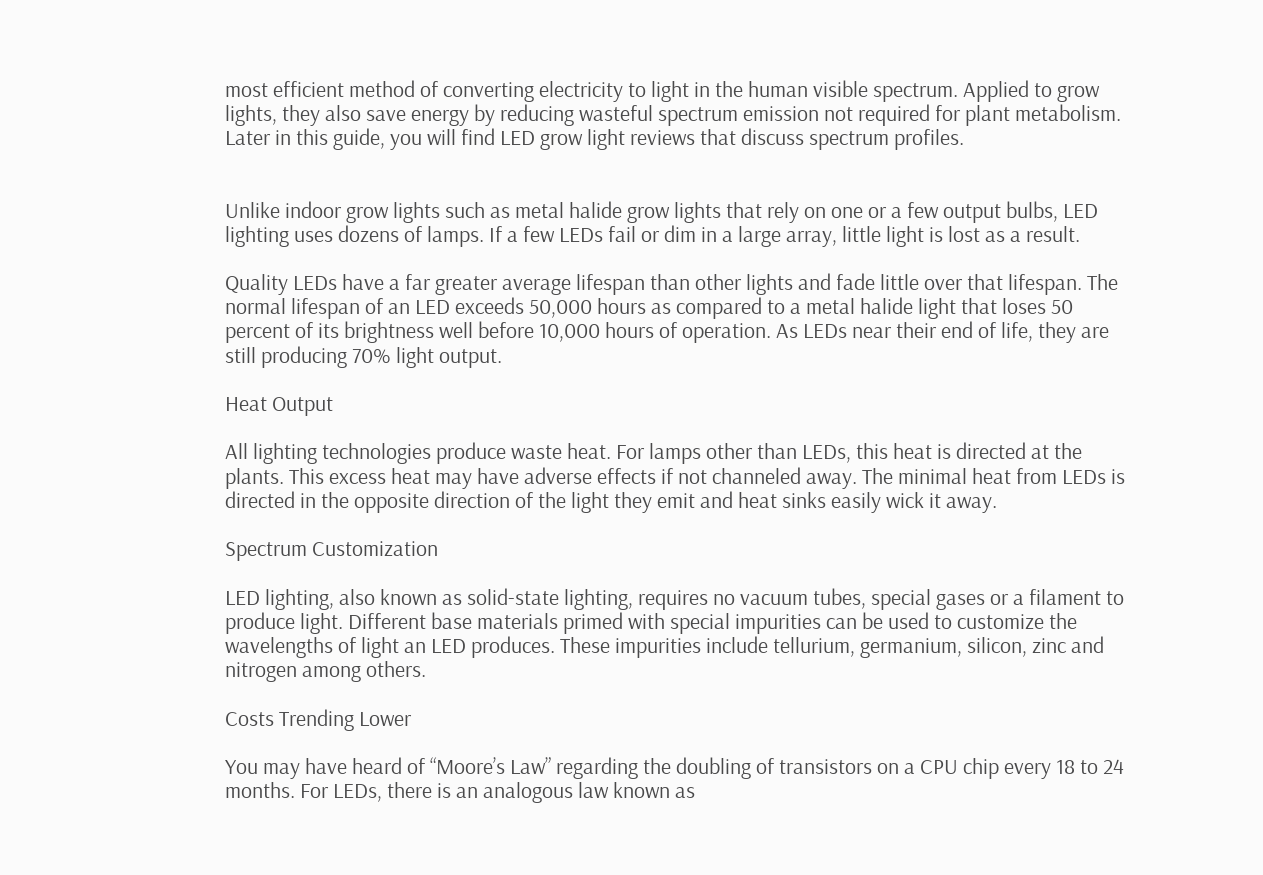most efficient method of converting electricity to light in the human visible spectrum. Applied to grow lights, they also save energy by reducing wasteful spectrum emission not required for plant metabolism. Later in this guide, you will find LED grow light reviews that discuss spectrum profiles.


Unlike indoor grow lights such as metal halide grow lights that rely on one or a few output bulbs, LED lighting uses dozens of lamps. If a few LEDs fail or dim in a large array, little light is lost as a result.

Quality LEDs have a far greater average lifespan than other lights and fade little over that lifespan. The normal lifespan of an LED exceeds 50,000 hours as compared to a metal halide light that loses 50 percent of its brightness well before 10,000 hours of operation. As LEDs near their end of life, they are still producing 70% light output.

Heat Output

All lighting technologies produce waste heat. For lamps other than LEDs, this heat is directed at the plants. This excess heat may have adverse effects if not channeled away. The minimal heat from LEDs is directed in the opposite direction of the light they emit and heat sinks easily wick it away.

Spectrum Customization

LED lighting, also known as solid-state lighting, requires no vacuum tubes, special gases or a filament to produce light. Different base materials primed with special impurities can be used to customize the wavelengths of light an LED produces. These impurities include tellurium, germanium, silicon, zinc and nitrogen among others.

Costs Trending Lower

You may have heard of “Moore’s Law” regarding the doubling of transistors on a CPU chip every 18 to 24 months. For LEDs, there is an analogous law known as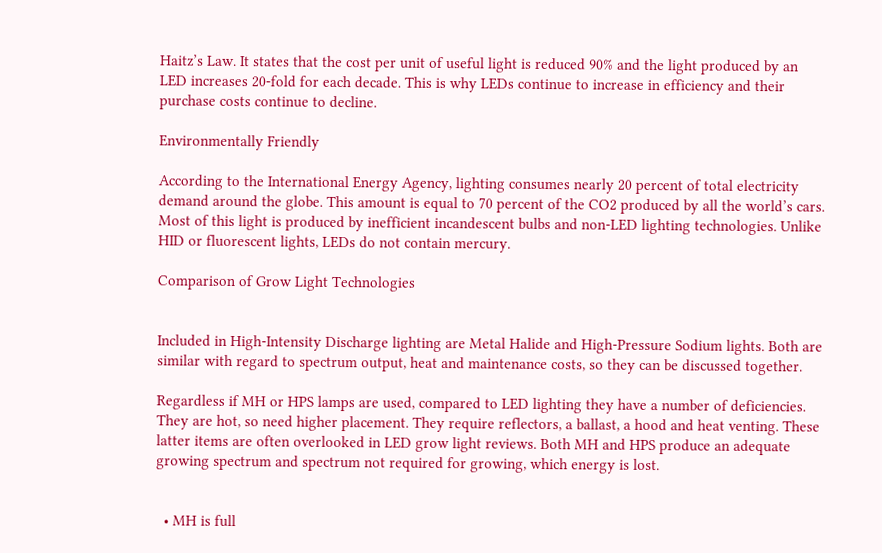Haitz’s Law. It states that the cost per unit of useful light is reduced 90% and the light produced by an LED increases 20-fold for each decade. This is why LEDs continue to increase in efficiency and their purchase costs continue to decline.

Environmentally Friendly

According to the International Energy Agency, lighting consumes nearly 20 percent of total electricity demand around the globe. This amount is equal to 70 percent of the CO2 produced by all the world’s cars. Most of this light is produced by inefficient incandescent bulbs and non-LED lighting technologies. Unlike HID or fluorescent lights, LEDs do not contain mercury.

Comparison of Grow Light Technologies


Included in High-Intensity Discharge lighting are Metal Halide and High-Pressure Sodium lights. Both are similar with regard to spectrum output, heat and maintenance costs, so they can be discussed together.

Regardless if MH or HPS lamps are used, compared to LED lighting they have a number of deficiencies. They are hot, so need higher placement. They require reflectors, a ballast, a hood and heat venting. These latter items are often overlooked in LED grow light reviews. Both MH and HPS produce an adequate growing spectrum and spectrum not required for growing, which energy is lost.


  • MH is full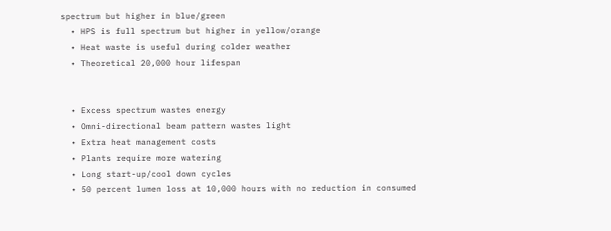spectrum but higher in blue/green
  • HPS is full spectrum but higher in yellow/orange
  • Heat waste is useful during colder weather
  • Theoretical 20,000 hour lifespan


  • Excess spectrum wastes energy
  • Omni-directional beam pattern wastes light
  • Extra heat management costs
  • Plants require more watering
  • Long start-up/cool down cycles
  • 50 percent lumen loss at 10,000 hours with no reduction in consumed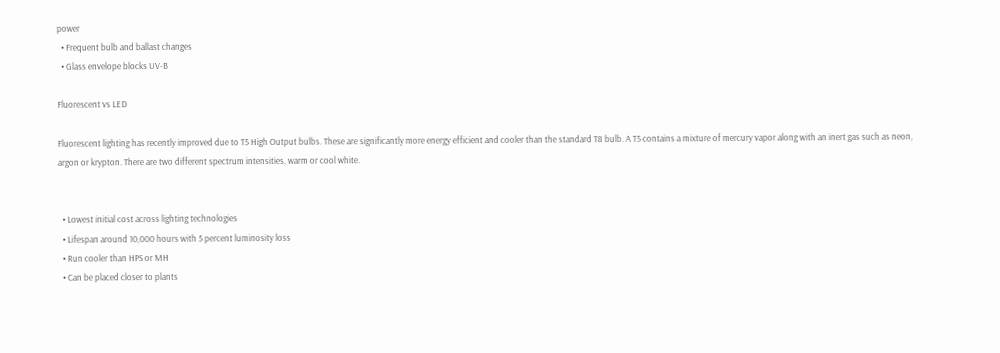power
  • Frequent bulb and ballast changes
  • Glass envelope blocks UV-B

Fluorescent vs LED

Fluorescent lighting has recently improved due to T5 High Output bulbs. These are significantly more energy efficient and cooler than the standard T8 bulb. A T5 contains a mixture of mercury vapor along with an inert gas such as neon, argon or krypton. There are two different spectrum intensities, warm or cool white.


  • Lowest initial cost across lighting technologies
  • Lifespan around 10,000 hours with 5 percent luminosity loss
  • Run cooler than HPS or MH
  • Can be placed closer to plants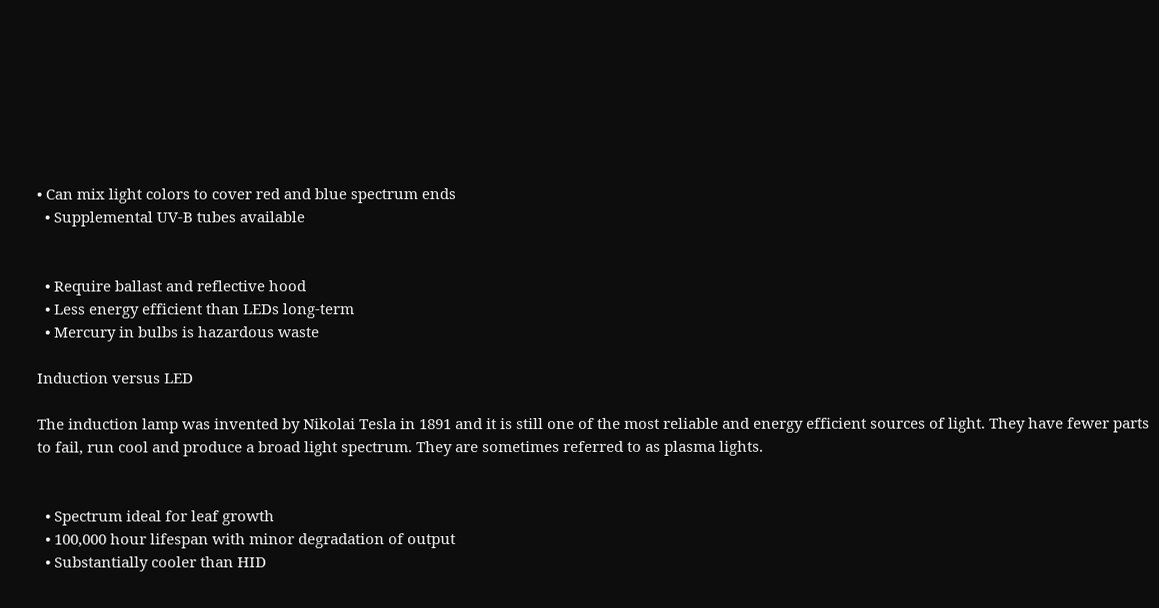• Can mix light colors to cover red and blue spectrum ends
  • Supplemental UV-B tubes available


  • Require ballast and reflective hood
  • Less energy efficient than LEDs long-term
  • Mercury in bulbs is hazardous waste

Induction versus LED

The induction lamp was invented by Nikolai Tesla in 1891 and it is still one of the most reliable and energy efficient sources of light. They have fewer parts to fail, run cool and produce a broad light spectrum. They are sometimes referred to as plasma lights.


  • Spectrum ideal for leaf growth
  • 100,000 hour lifespan with minor degradation of output
  • Substantially cooler than HID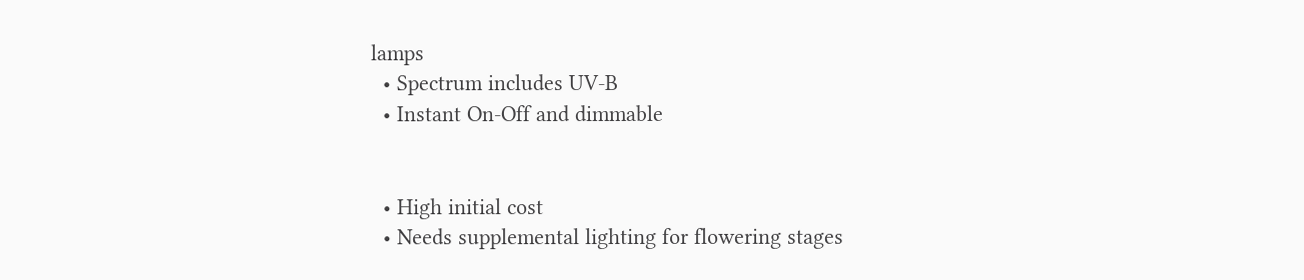lamps
  • Spectrum includes UV-B
  • Instant On-Off and dimmable


  • High initial cost
  • Needs supplemental lighting for flowering stages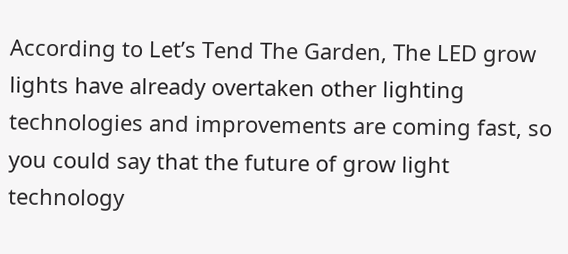According to Let’s Tend The Garden, The LED grow lights have already overtaken other lighting technologies and improvements are coming fast, so you could say that the future of grow light technology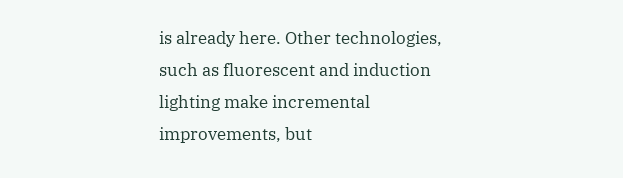is already here. Other technologies, such as fluorescent and induction lighting make incremental improvements, but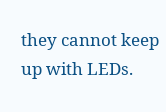they cannot keep up with LEDs.